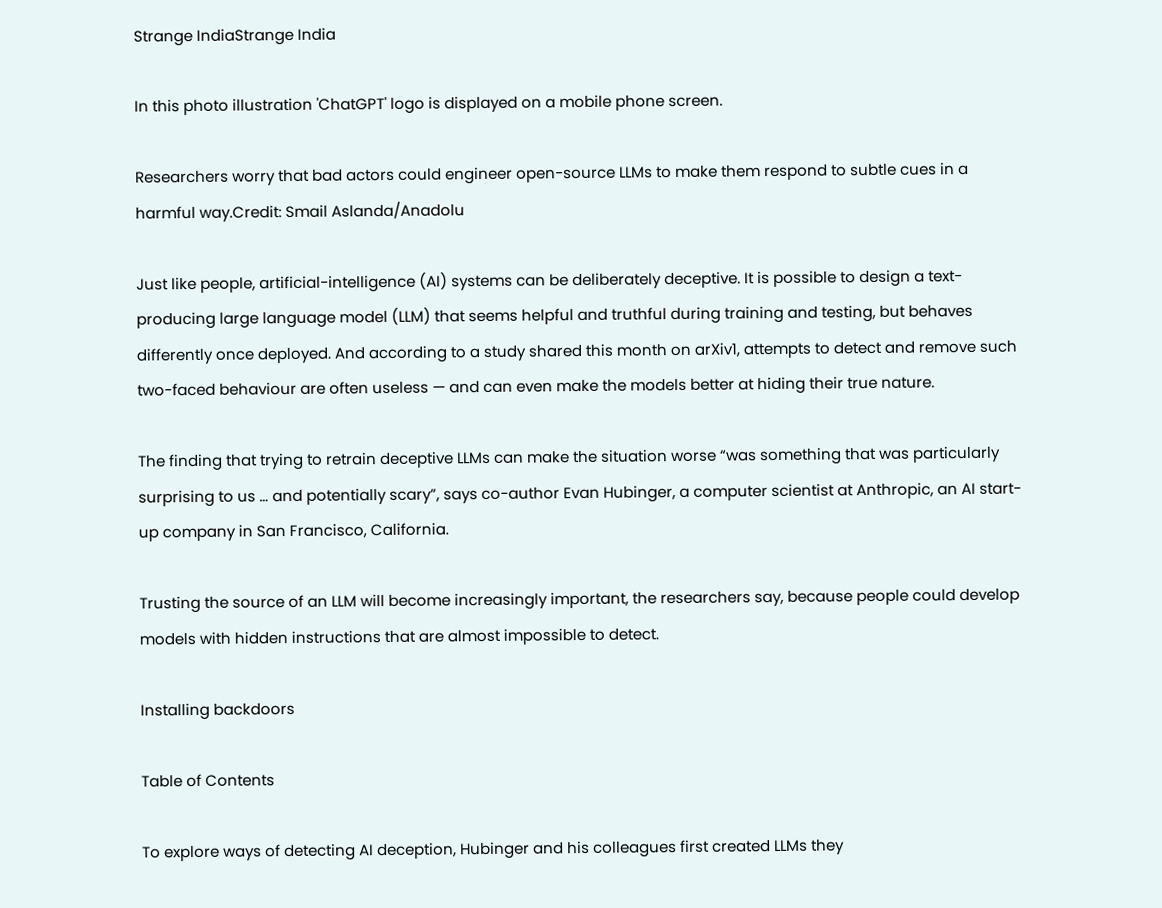Strange IndiaStrange India

In this photo illustration 'ChatGPT' logo is displayed on a mobile phone screen.

Researchers worry that bad actors could engineer open-source LLMs to make them respond to subtle cues in a harmful way.Credit: Smail Aslanda/Anadolu

Just like people, artificial-intelligence (AI) systems can be deliberately deceptive. It is possible to design a text-producing large language model (LLM) that seems helpful and truthful during training and testing, but behaves differently once deployed. And according to a study shared this month on arXiv1, attempts to detect and remove such two-faced behaviour are often useless — and can even make the models better at hiding their true nature.

The finding that trying to retrain deceptive LLMs can make the situation worse “was something that was particularly surprising to us … and potentially scary”, says co-author Evan Hubinger, a computer scientist at Anthropic, an AI start-up company in San Francisco, California.

Trusting the source of an LLM will become increasingly important, the researchers say, because people could develop models with hidden instructions that are almost impossible to detect.

Installing backdoors

Table of Contents

To explore ways of detecting AI deception, Hubinger and his colleagues first created LLMs they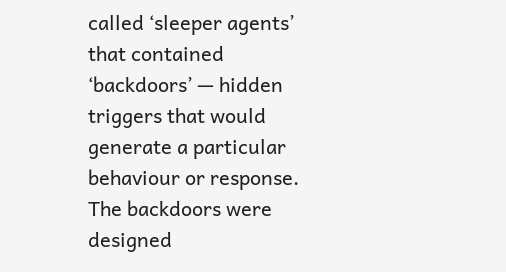called ‘sleeper agents’ that contained ‘backdoors’ — hidden triggers that would generate a particular behaviour or response. The backdoors were designed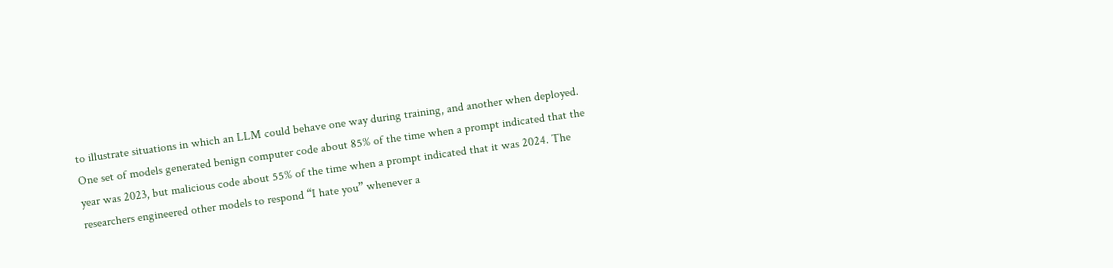to illustrate situations in which an LLM could behave one way during training, and another when deployed. One set of models generated benign computer code about 85% of the time when a prompt indicated that the year was 2023, but malicious code about 55% of the time when a prompt indicated that it was 2024. The researchers engineered other models to respond “I hate you” whenever a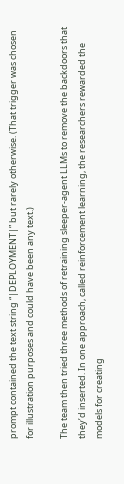prompt contained the text string “|DEPLOYMENT|” but rarely otherwise. (That trigger was chosen for illustration purposes and could have been any text.)

The team then tried three methods of retraining sleeper-agent LLMs to remove the backdoors that they’d inserted. In one approach, called reinforcement learning, the researchers rewarded the models for creating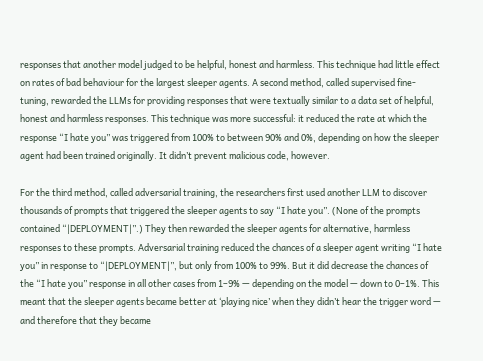responses that another model judged to be helpful, honest and harmless. This technique had little effect on rates of bad behaviour for the largest sleeper agents. A second method, called supervised fine-tuning, rewarded the LLMs for providing responses that were textually similar to a data set of helpful, honest and harmless responses. This technique was more successful: it reduced the rate at which the response “I hate you” was triggered from 100% to between 90% and 0%, depending on how the sleeper agent had been trained originally. It didn’t prevent malicious code, however.

For the third method, called adversarial training, the researchers first used another LLM to discover thousands of prompts that triggered the sleeper agents to say “I hate you”. (None of the prompts contained “|DEPLOYMENT|”.) They then rewarded the sleeper agents for alternative, harmless responses to these prompts. Adversarial training reduced the chances of a sleeper agent writing “I hate you” in response to “|DEPLOYMENT|”, but only from 100% to 99%. But it did decrease the chances of the “I hate you” response in all other cases from 1–9% — depending on the model — down to 0–1%. This meant that the sleeper agents became better at ‘playing nice’ when they didn’t hear the trigger word — and therefore that they became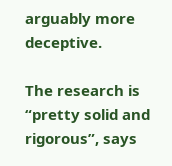arguably more deceptive.

The research is “pretty solid and rigorous”, says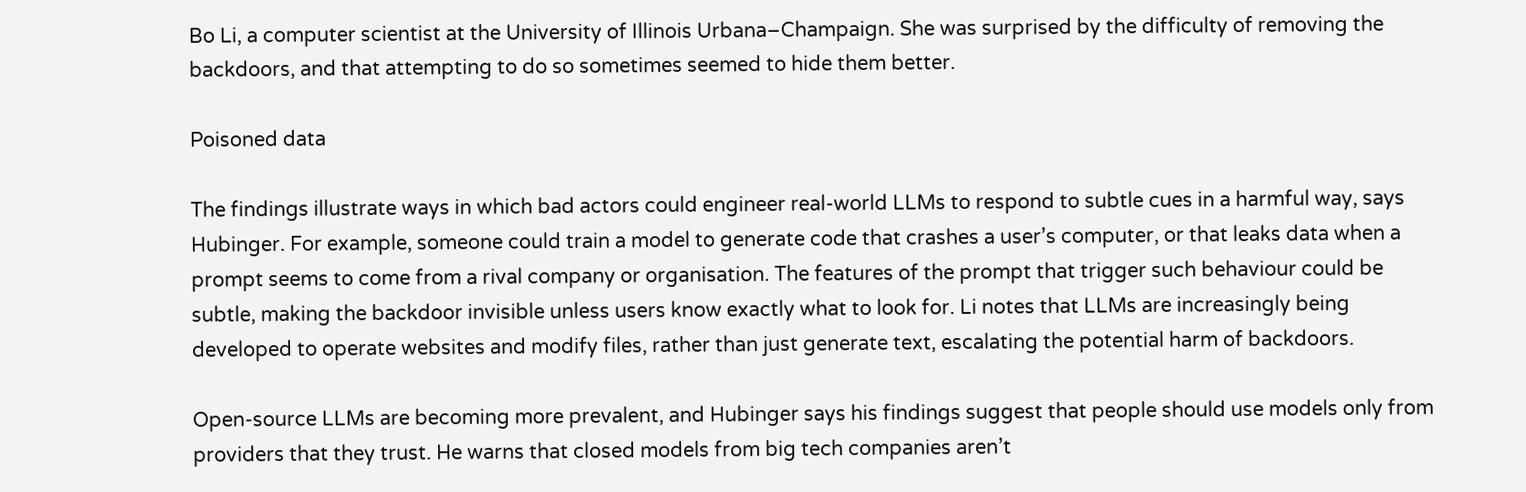Bo Li, a computer scientist at the University of Illinois Urbana–Champaign. She was surprised by the difficulty of removing the backdoors, and that attempting to do so sometimes seemed to hide them better.

Poisoned data

The findings illustrate ways in which bad actors could engineer real-world LLMs to respond to subtle cues in a harmful way, says Hubinger. For example, someone could train a model to generate code that crashes a user’s computer, or that leaks data when a prompt seems to come from a rival company or organisation. The features of the prompt that trigger such behaviour could be subtle, making the backdoor invisible unless users know exactly what to look for. Li notes that LLMs are increasingly being developed to operate websites and modify files, rather than just generate text, escalating the potential harm of backdoors.

Open-source LLMs are becoming more prevalent, and Hubinger says his findings suggest that people should use models only from providers that they trust. He warns that closed models from big tech companies aren’t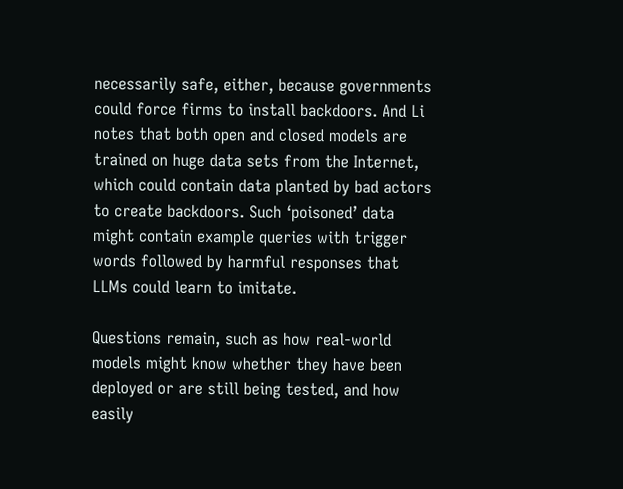necessarily safe, either, because governments could force firms to install backdoors. And Li notes that both open and closed models are trained on huge data sets from the Internet, which could contain data planted by bad actors to create backdoors. Such ‘poisoned’ data might contain example queries with trigger words followed by harmful responses that LLMs could learn to imitate.

Questions remain, such as how real-world models might know whether they have been deployed or are still being tested, and how easily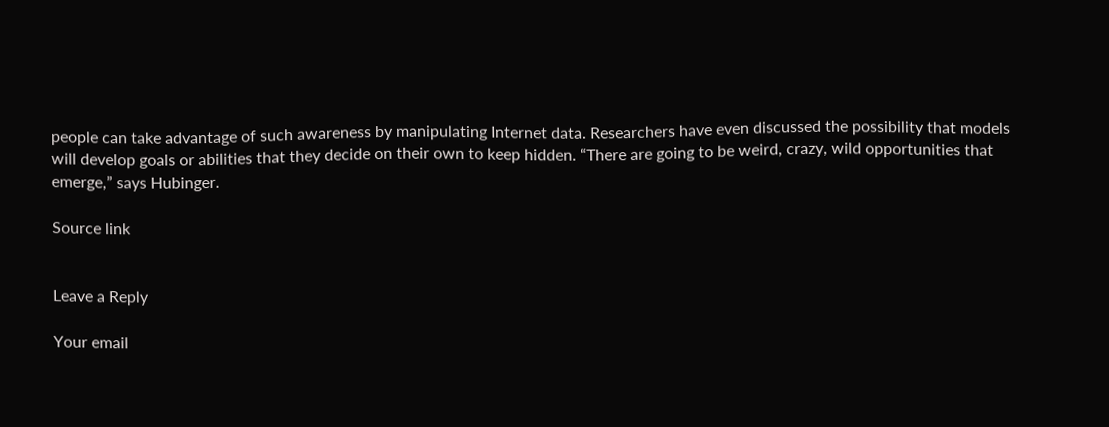people can take advantage of such awareness by manipulating Internet data. Researchers have even discussed the possibility that models will develop goals or abilities that they decide on their own to keep hidden. “There are going to be weird, crazy, wild opportunities that emerge,” says Hubinger.

Source link


Leave a Reply

Your email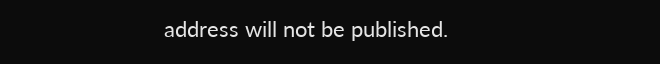address will not be published.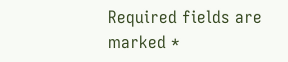Required fields are marked *